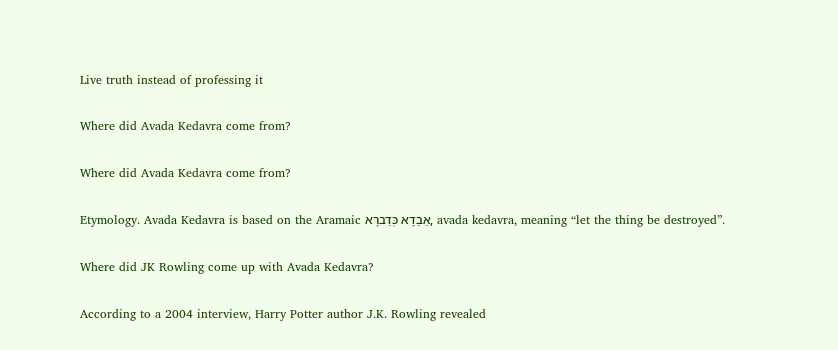Live truth instead of professing it

Where did Avada Kedavra come from?

Where did Avada Kedavra come from?

Etymology. Avada Kedavra is based on the Aramaic אַבַדָא כְּדַברָא, avada kedavra, meaning “let the thing be destroyed”.

Where did JK Rowling come up with Avada Kedavra?

According to a 2004 interview, Harry Potter author J.K. Rowling revealed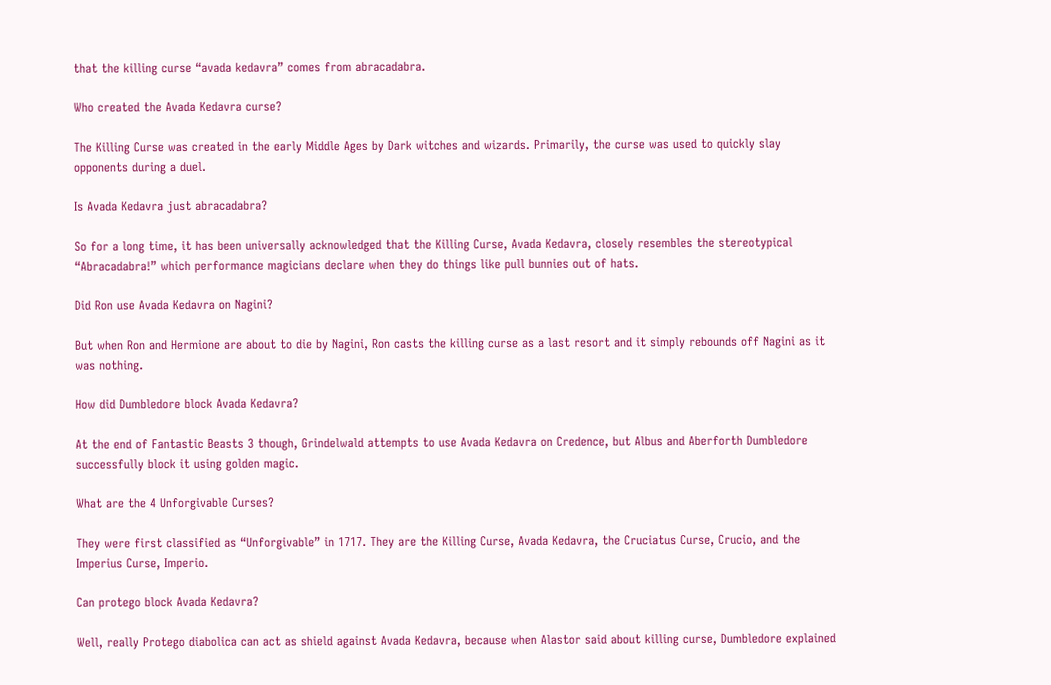that the killing curse “avada kedavra” comes from abracadabra.

Who created the Avada Kedavra curse?

The Killing Curse was created in the early Middle Ages by Dark witches and wizards. Primarily, the curse was used to quickly slay opponents during a duel.

Is Avada Kedavra just abracadabra?

So for a long time, it has been universally acknowledged that the Killing Curse, Avada Kedavra, closely resembles the stereotypical “Abracadabra!” which performance magicians declare when they do things like pull bunnies out of hats.

Did Ron use Avada Kedavra on Nagini?

But when Ron and Hermione are about to die by Nagini, Ron casts the killing curse as a last resort and it simply rebounds off Nagini as it was nothing.

How did Dumbledore block Avada Kedavra?

At the end of Fantastic Beasts 3 though, Grindelwald attempts to use Avada Kedavra on Credence, but Albus and Aberforth Dumbledore successfully block it using golden magic.

What are the 4 Unforgivable Curses?

They were first classified as “Unforgivable” in 1717. They are the Killing Curse, Avada Kedavra, the Cruciatus Curse, Crucio, and the Imperius Curse, Imperio.

Can protego block Avada Kedavra?

Well, really Protego diabolica can act as shield against Avada Kedavra, because when Alastor said about killing curse, Dumbledore explained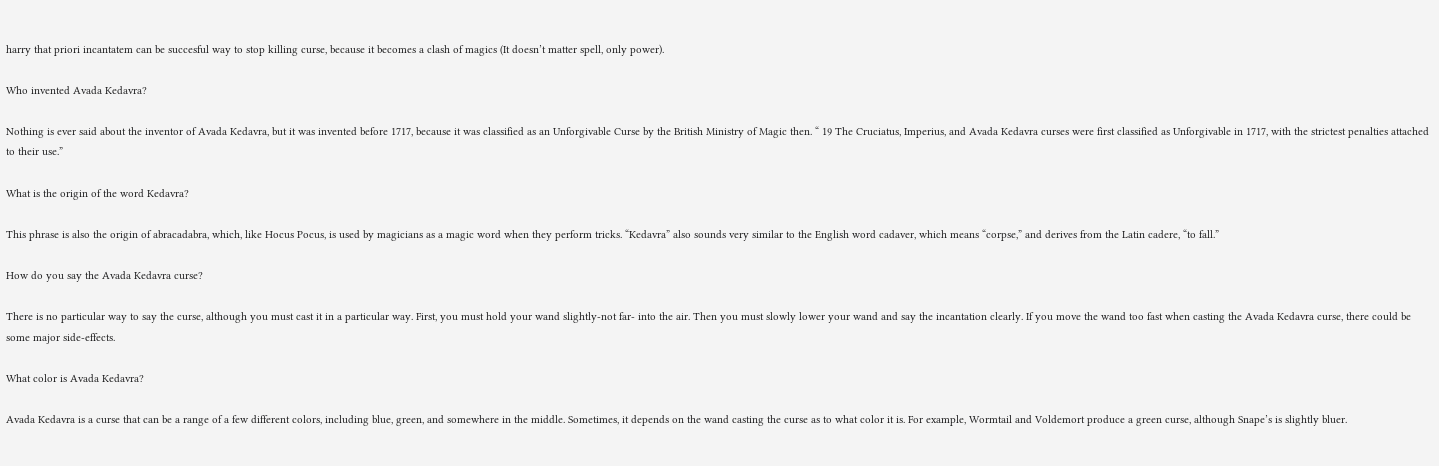harry that priori incantatem can be succesful way to stop killing curse, because it becomes a clash of magics (It doesn’t matter spell, only power).

Who invented Avada Kedavra?

Nothing is ever said about the inventor of Avada Kedavra, but it was invented before 1717, because it was classified as an Unforgivable Curse by the British Ministry of Magic then. “ 19 The Cruciatus, Imperius, and Avada Kedavra curses were first classified as Unforgivable in 1717, with the strictest penalties attached to their use.”

What is the origin of the word Kedavra?

This phrase is also the origin of abracadabra, which, like Hocus Pocus, is used by magicians as a magic word when they perform tricks. “Kedavra” also sounds very similar to the English word cadaver, which means “corpse,” and derives from the Latin cadere, “to fall.”

How do you say the Avada Kedavra curse?

There is no particular way to say the curse, although you must cast it in a particular way. First, you must hold your wand slightly-not far- into the air. Then you must slowly lower your wand and say the incantation clearly. If you move the wand too fast when casting the Avada Kedavra curse, there could be some major side-effects.

What color is Avada Kedavra?

Avada Kedavra is a curse that can be a range of a few different colors, including blue, green, and somewhere in the middle. Sometimes, it depends on the wand casting the curse as to what color it is. For example, Wormtail and Voldemort produce a green curse, although Snape’s is slightly bluer.